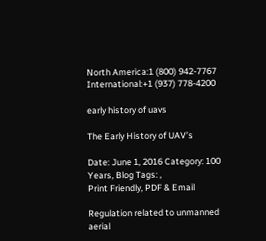North America:1 (800) 942-7767 International:+1 (937) 778-4200

early history of uavs

The Early History of UAV’s

Date: June 1, 2016 Category: 100 Years, Blog Tags: ,
Print Friendly, PDF & Email

Regulation related to unmanned aerial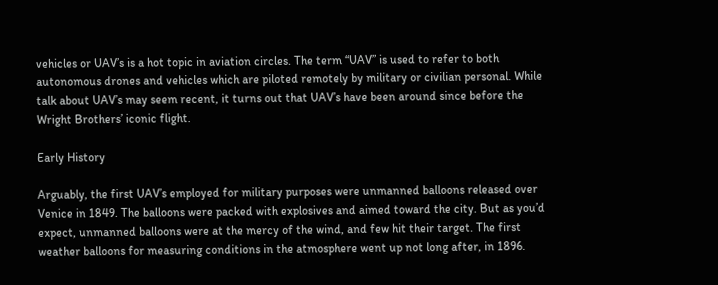vehicles or UAV’s is a hot topic in aviation circles. The term “UAV” is used to refer to both autonomous drones and vehicles which are piloted remotely by military or civilian personal. While talk about UAV’s may seem recent, it turns out that UAV’s have been around since before the Wright Brothers’ iconic flight.

Early History

Arguably, the first UAV’s employed for military purposes were unmanned balloons released over Venice in 1849. The balloons were packed with explosives and aimed toward the city. But as you’d expect, unmanned balloons were at the mercy of the wind, and few hit their target. The first weather balloons for measuring conditions in the atmosphere went up not long after, in 1896.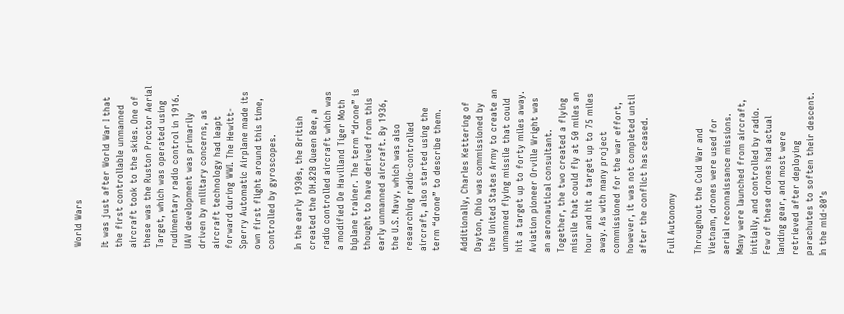World Wars

It was just after World War I that the first controllable unmanned aircraft took to the skies. One of these was the Ruston Proctor Aerial Target, which was operated using rudimentary radio control in 1916. UAV development was primarily driven by military concerns, as aircraft technology had leapt forward during WWI. The Hewitt-Sperry Automatic Airplane made its own first flight around this time, controlled by gyroscopes.

In the early 1930s, the British created the DH.82B Queen Bee, a radio controlled aircraft which was a modified De Havilland Tiger Moth biplane trainer. The term “drone” is thought to have derived from this early unmanned aircraft. By 1936, the U.S. Navy, which was also researching radio-controlled aircraft, also started using the term “drone” to describe them.

Additionally, Charles Kettering of Dayton, Ohio was commissioned by the United States Army to create an unmanned flying missile that could hit a target up to forty miles away. Aviation pioneer Orville Wright was an aeronautical consultant. Together, the two created a flying missile that could fly at 50 miles an hour and hit a target up to 75 miles away. As with many project commissioned for the war effort, however, it was not completed until after the conflict has ceased.

Full Autonomy

Throughout the Cold War and Vietnam, drones were used for aerial reconnaissance missions. Many were launched from aircraft, initially, and controlled by radio. Few of these drones had actual landing gear, and most were retrieved after deploying parachutes to soften their descent. In the mid-80’s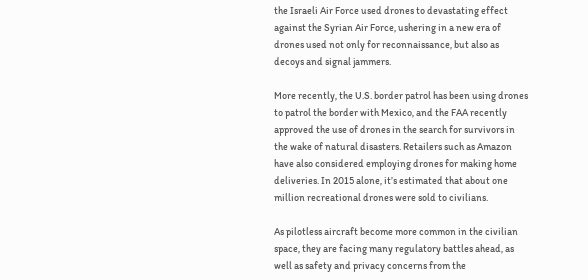the Israeli Air Force used drones to devastating effect against the Syrian Air Force, ushering in a new era of drones used not only for reconnaissance, but also as decoys and signal jammers.

More recently, the U.S. border patrol has been using drones to patrol the border with Mexico, and the FAA recently approved the use of drones in the search for survivors in the wake of natural disasters. Retailers such as Amazon have also considered employing drones for making home deliveries. In 2015 alone, it’s estimated that about one million recreational drones were sold to civilians.

As pilotless aircraft become more common in the civilian space, they are facing many regulatory battles ahead, as well as safety and privacy concerns from the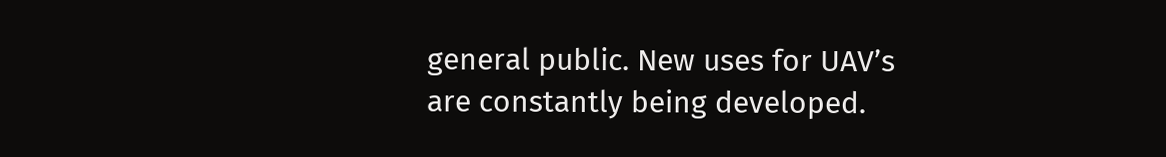general public. New uses for UAV’s are constantly being developed.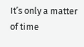It’s only a matter of time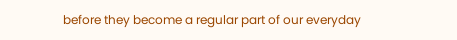before they become a regular part of our everyday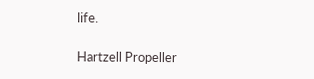life.

Hartzell Propeller